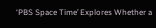‘PBS Space Time’ Explores Whether a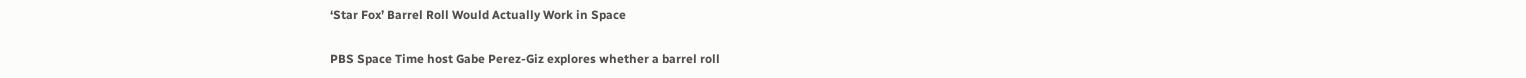‘Star Fox’ Barrel Roll Would Actually Work in Space

PBS Space Time host Gabe Perez-Giz explores whether a barrel roll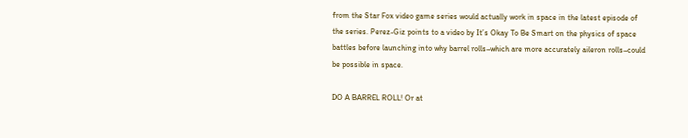from the Star Fox video game series would actually work in space in the latest episode of the series. Perez-Giz points to a video by It’s Okay To Be Smart on the physics of space battles before launching into why barrel rolls–which are more accurately aileron rolls–could be possible in space.

DO A BARREL ROLL! Or at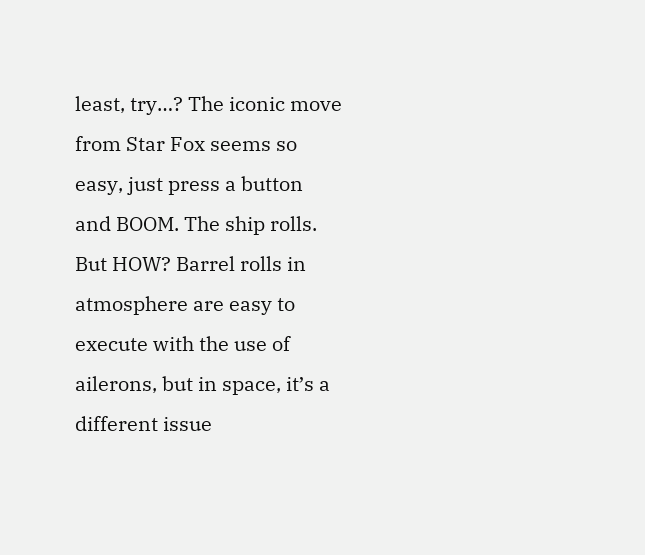least, try…? The iconic move from Star Fox seems so easy, just press a button and BOOM. The ship rolls. But HOW? Barrel rolls in atmosphere are easy to execute with the use of ailerons, but in space, it’s a different issue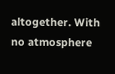altogether. With no atmosphere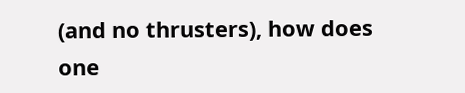(and no thrusters), how does one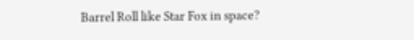Barrel Roll like Star Fox in space?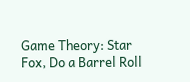Game Theory: Star Fox, Do a Barrel Roll